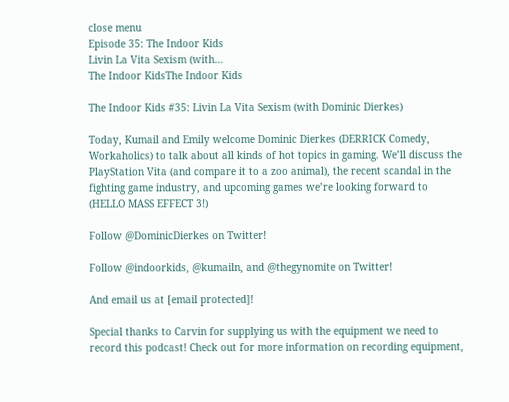close menu
Episode 35: The Indoor Kids
Livin La Vita Sexism (with…
The Indoor KidsThe Indoor Kids

The Indoor Kids #35: Livin La Vita Sexism (with Dominic Dierkes)

Today, Kumail and Emily welcome Dominic Dierkes (DERRICK Comedy, Workaholics) to talk about all kinds of hot topics in gaming. We’ll discuss the PlayStation Vita (and compare it to a zoo animal), the recent scandal in the fighting game industry, and upcoming games we’re looking forward to (HELLO MASS EFFECT 3!)

Follow @DominicDierkes on Twitter!

Follow @indoorkids, @kumailn, and @thegynomite on Twitter!

And email us at [email protected]!

Special thanks to Carvin for supplying us with the equipment we need to record this podcast! Check out for more information on recording equipment,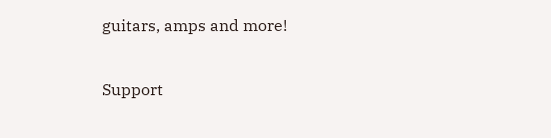guitars, amps and more!

Support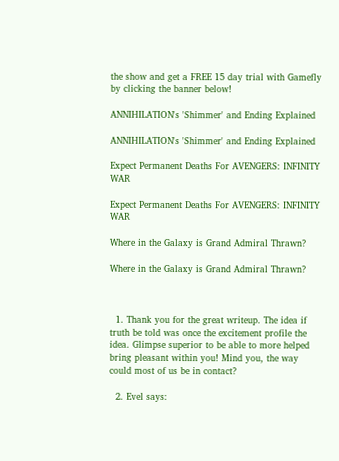the show and get a FREE 15 day trial with Gamefly by clicking the banner below!

ANNIHILATION's 'Shimmer' and Ending Explained

ANNIHILATION's 'Shimmer' and Ending Explained

Expect Permanent Deaths For AVENGERS: INFINITY WAR

Expect Permanent Deaths For AVENGERS: INFINITY WAR

Where in the Galaxy is Grand Admiral Thrawn?

Where in the Galaxy is Grand Admiral Thrawn?



  1. Thank you for the great writeup. The idea if truth be told was once the excitement profile the idea. Glimpse superior to be able to more helped bring pleasant within you! Mind you, the way could most of us be in contact?

  2. Evel says: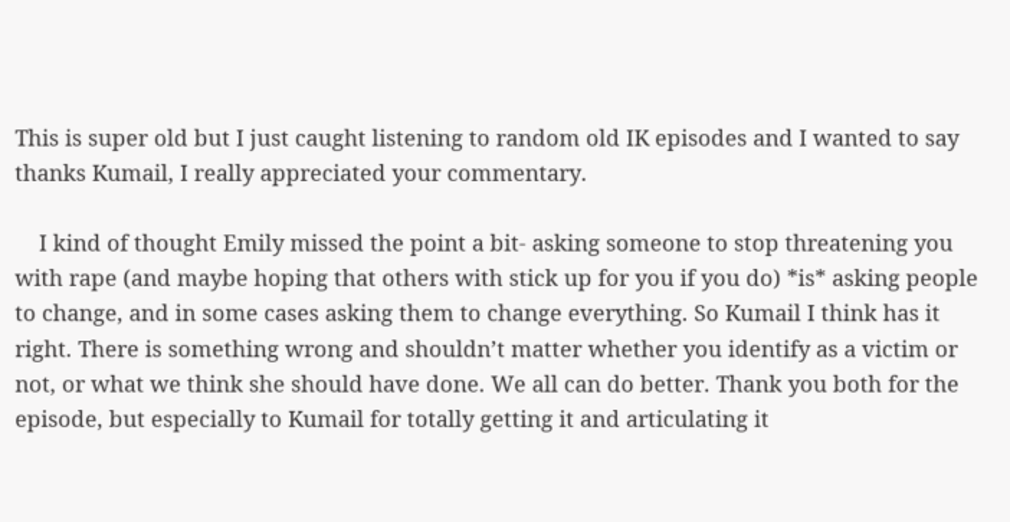This is super old but I just caught listening to random old IK episodes and I wanted to say thanks Kumail, I really appreciated your commentary.

    I kind of thought Emily missed the point a bit- asking someone to stop threatening you with rape (and maybe hoping that others with stick up for you if you do) *is* asking people to change, and in some cases asking them to change everything. So Kumail I think has it right. There is something wrong and shouldn’t matter whether you identify as a victim or not, or what we think she should have done. We all can do better. Thank you both for the episode, but especially to Kumail for totally getting it and articulating it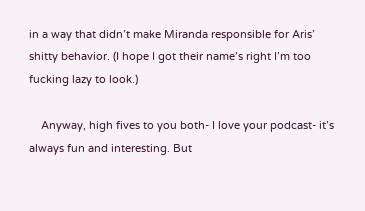in a way that didn’t make Miranda responsible for Aris’ shitty behavior. (I hope I got their name’s right I’m too fucking lazy to look.)

    Anyway, high fives to you both- I love your podcast- it’s always fun and interesting. But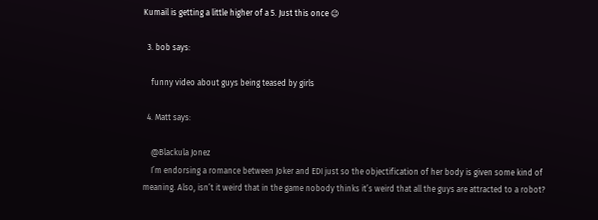Kumail is getting a little higher of a 5. Just this once 😉

  3. bob says:

    funny video about guys being teased by girls

  4. Matt says:

    @Blackula Jonez
    I’m endorsing a romance between Joker and EDI just so the objectification of her body is given some kind of meaning. Also, isn’t it weird that in the game nobody thinks it’s weird that all the guys are attracted to a robot?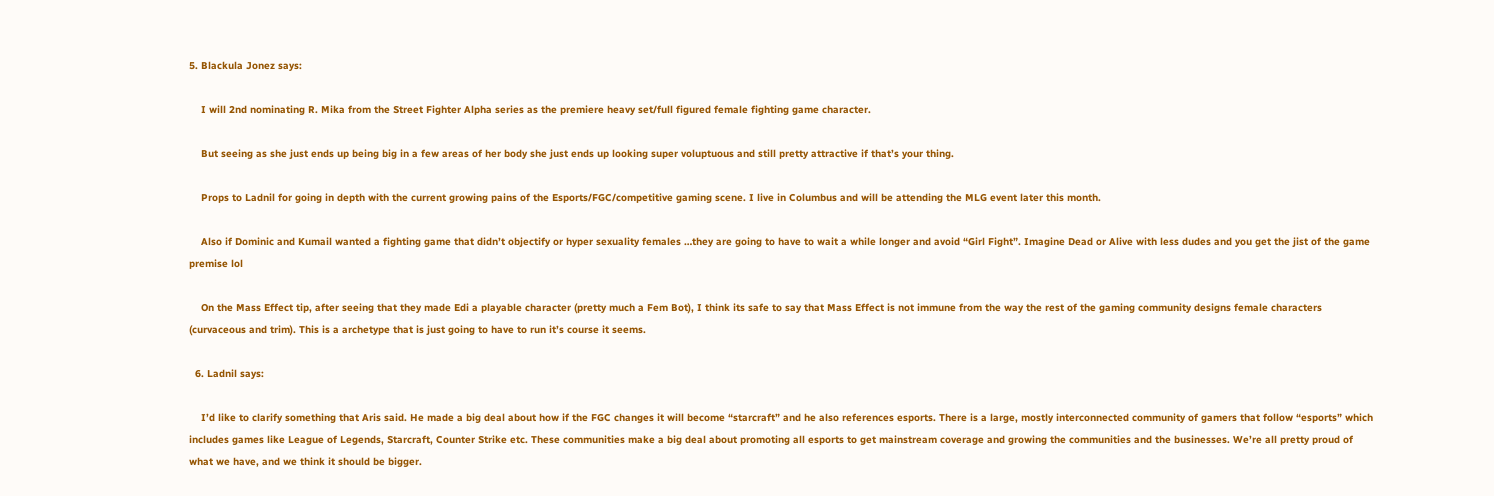5. Blackula Jonez says:

    I will 2nd nominating R. Mika from the Street Fighter Alpha series as the premiere heavy set/full figured female fighting game character.

    But seeing as she just ends up being big in a few areas of her body she just ends up looking super voluptuous and still pretty attractive if that’s your thing.

    Props to Ladnil for going in depth with the current growing pains of the Esports/FGC/competitive gaming scene. I live in Columbus and will be attending the MLG event later this month.

    Also if Dominic and Kumail wanted a fighting game that didn’t objectify or hyper sexuality females …they are going to have to wait a while longer and avoid “Girl Fight”. Imagine Dead or Alive with less dudes and you get the jist of the game premise lol

    On the Mass Effect tip, after seeing that they made Edi a playable character (pretty much a Fem Bot), I think its safe to say that Mass Effect is not immune from the way the rest of the gaming community designs female characters (curvaceous and trim). This is a archetype that is just going to have to run it’s course it seems.

  6. Ladnil says:

    I’d like to clarify something that Aris said. He made a big deal about how if the FGC changes it will become “starcraft” and he also references esports. There is a large, mostly interconnected community of gamers that follow “esports” which includes games like League of Legends, Starcraft, Counter Strike etc. These communities make a big deal about promoting all esports to get mainstream coverage and growing the communities and the businesses. We’re all pretty proud of what we have, and we think it should be bigger.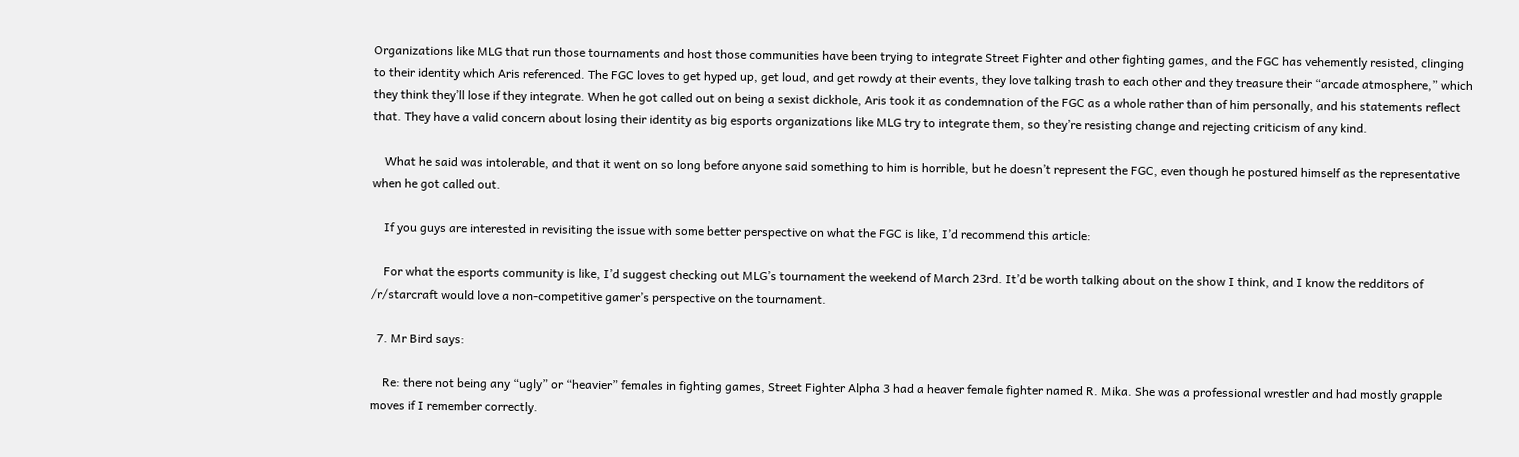Organizations like MLG that run those tournaments and host those communities have been trying to integrate Street Fighter and other fighting games, and the FGC has vehemently resisted, clinging to their identity which Aris referenced. The FGC loves to get hyped up, get loud, and get rowdy at their events, they love talking trash to each other and they treasure their “arcade atmosphere,” which they think they’ll lose if they integrate. When he got called out on being a sexist dickhole, Aris took it as condemnation of the FGC as a whole rather than of him personally, and his statements reflect that. They have a valid concern about losing their identity as big esports organizations like MLG try to integrate them, so they’re resisting change and rejecting criticism of any kind.

    What he said was intolerable, and that it went on so long before anyone said something to him is horrible, but he doesn’t represent the FGC, even though he postured himself as the representative when he got called out.

    If you guys are interested in revisiting the issue with some better perspective on what the FGC is like, I’d recommend this article:

    For what the esports community is like, I’d suggest checking out MLG’s tournament the weekend of March 23rd. It’d be worth talking about on the show I think, and I know the redditors of /r/starcraft would love a non-competitive gamer’s perspective on the tournament.

  7. Mr Bird says:

    Re: there not being any “ugly” or “heavier” females in fighting games, Street Fighter Alpha 3 had a heaver female fighter named R. Mika. She was a professional wrestler and had mostly grapple moves if I remember correctly.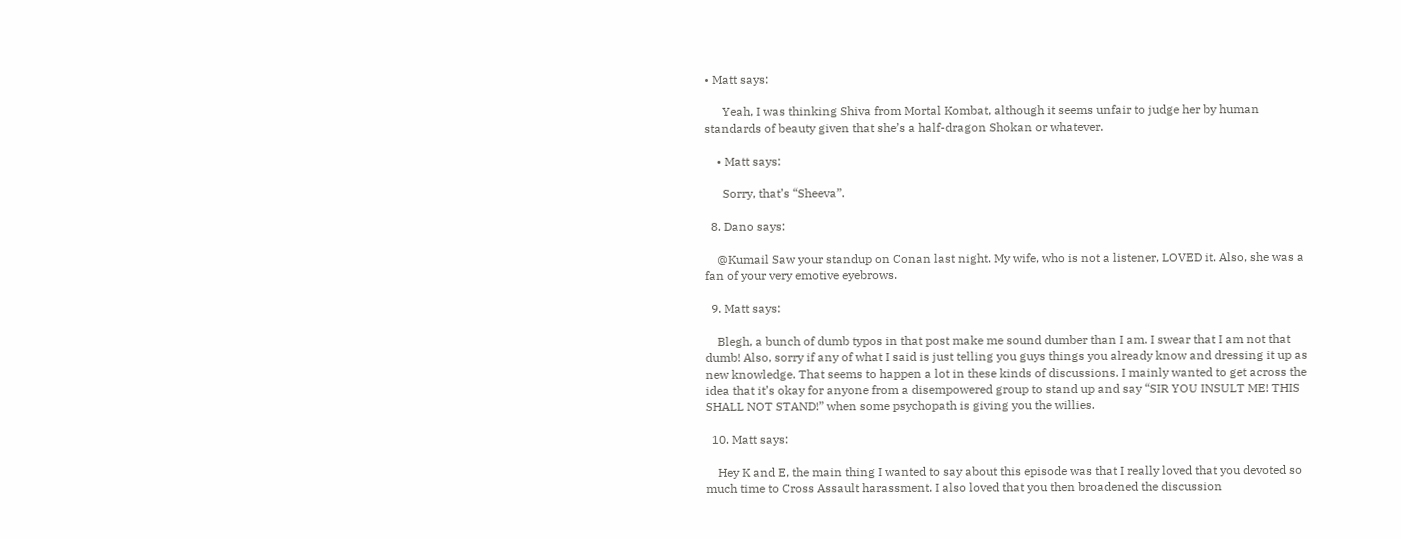• Matt says:

      Yeah, I was thinking Shiva from Mortal Kombat, although it seems unfair to judge her by human standards of beauty given that she’s a half-dragon Shokan or whatever.

    • Matt says:

      Sorry, that’s “Sheeva”.

  8. Dano says:

    @Kumail Saw your standup on Conan last night. My wife, who is not a listener, LOVED it. Also, she was a fan of your very emotive eyebrows.

  9. Matt says:

    Blegh, a bunch of dumb typos in that post make me sound dumber than I am. I swear that I am not that dumb! Also, sorry if any of what I said is just telling you guys things you already know and dressing it up as new knowledge. That seems to happen a lot in these kinds of discussions. I mainly wanted to get across the idea that it’s okay for anyone from a disempowered group to stand up and say “SIR YOU INSULT ME! THIS SHALL NOT STAND!” when some psychopath is giving you the willies.

  10. Matt says:

    Hey K and E, the main thing I wanted to say about this episode was that I really loved that you devoted so much time to Cross Assault harassment. I also loved that you then broadened the discussion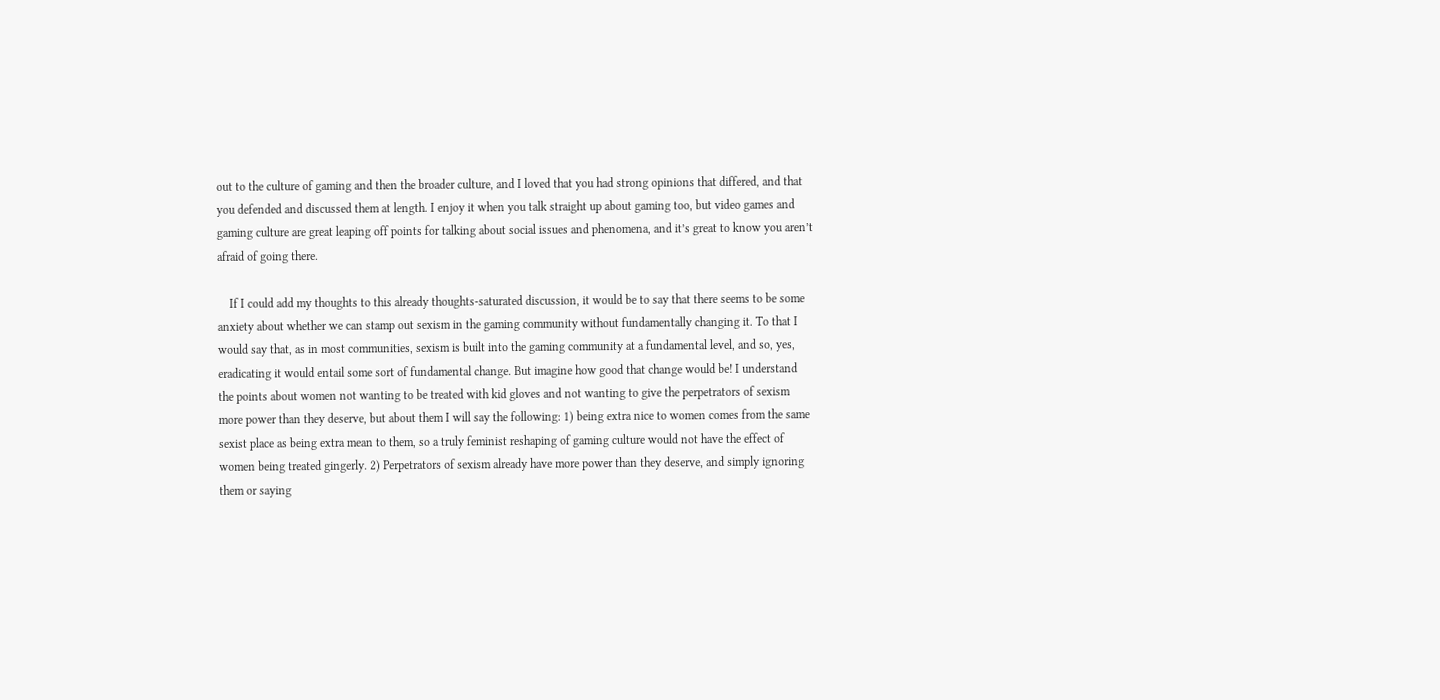out to the culture of gaming and then the broader culture, and I loved that you had strong opinions that differed, and that you defended and discussed them at length. I enjoy it when you talk straight up about gaming too, but video games and gaming culture are great leaping off points for talking about social issues and phenomena, and it’s great to know you aren’t afraid of going there.

    If I could add my thoughts to this already thoughts-saturated discussion, it would be to say that there seems to be some anxiety about whether we can stamp out sexism in the gaming community without fundamentally changing it. To that I would say that, as in most communities, sexism is built into the gaming community at a fundamental level, and so, yes, eradicating it would entail some sort of fundamental change. But imagine how good that change would be! I understand the points about women not wanting to be treated with kid gloves and not wanting to give the perpetrators of sexism more power than they deserve, but about them I will say the following: 1) being extra nice to women comes from the same sexist place as being extra mean to them, so a truly feminist reshaping of gaming culture would not have the effect of women being treated gingerly. 2) Perpetrators of sexism already have more power than they deserve, and simply ignoring them or saying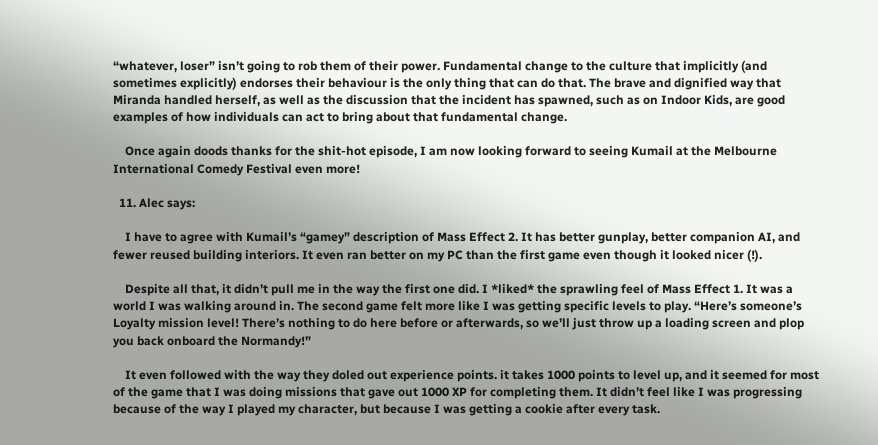“whatever, loser” isn’t going to rob them of their power. Fundamental change to the culture that implicitly (and sometimes explicitly) endorses their behaviour is the only thing that can do that. The brave and dignified way that Miranda handled herself, as well as the discussion that the incident has spawned, such as on Indoor Kids, are good examples of how individuals can act to bring about that fundamental change.

    Once again doods thanks for the shit-hot episode, I am now looking forward to seeing Kumail at the Melbourne International Comedy Festival even more!

  11. Alec says:

    I have to agree with Kumail’s “gamey” description of Mass Effect 2. It has better gunplay, better companion AI, and fewer reused building interiors. It even ran better on my PC than the first game even though it looked nicer (!).

    Despite all that, it didn’t pull me in the way the first one did. I *liked* the sprawling feel of Mass Effect 1. It was a world I was walking around in. The second game felt more like I was getting specific levels to play. “Here’s someone’s Loyalty mission level! There’s nothing to do here before or afterwards, so we’ll just throw up a loading screen and plop you back onboard the Normandy!”

    It even followed with the way they doled out experience points. it takes 1000 points to level up, and it seemed for most of the game that I was doing missions that gave out 1000 XP for completing them. It didn’t feel like I was progressing because of the way I played my character, but because I was getting a cookie after every task.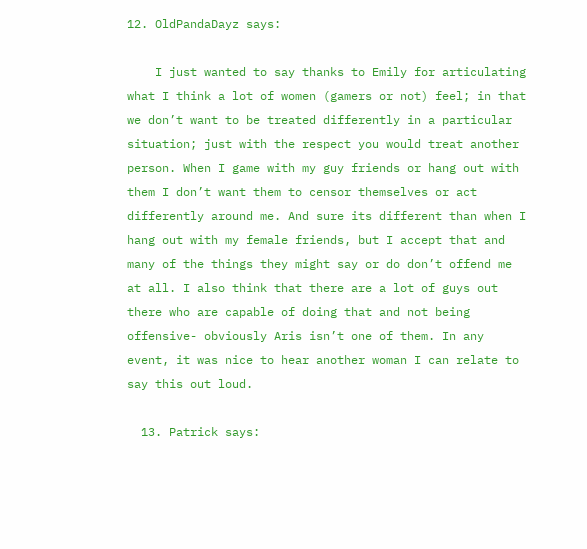12. OldPandaDayz says:

    I just wanted to say thanks to Emily for articulating what I think a lot of women (gamers or not) feel; in that we don’t want to be treated differently in a particular situation; just with the respect you would treat another person. When I game with my guy friends or hang out with them I don’t want them to censor themselves or act differently around me. And sure its different than when I hang out with my female friends, but I accept that and many of the things they might say or do don’t offend me at all. I also think that there are a lot of guys out there who are capable of doing that and not being offensive- obviously Aris isn’t one of them. In any event, it was nice to hear another woman I can relate to say this out loud.

  13. Patrick says: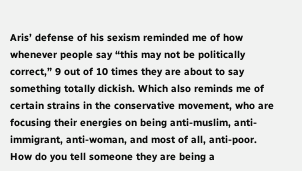Aris’ defense of his sexism reminded me of how whenever people say “this may not be politically correct,” 9 out of 10 times they are about to say something totally dickish. Which also reminds me of certain strains in the conservative movement, who are focusing their energies on being anti-muslim, anti-immigrant, anti-woman, and most of all, anti-poor. How do you tell someone they are being a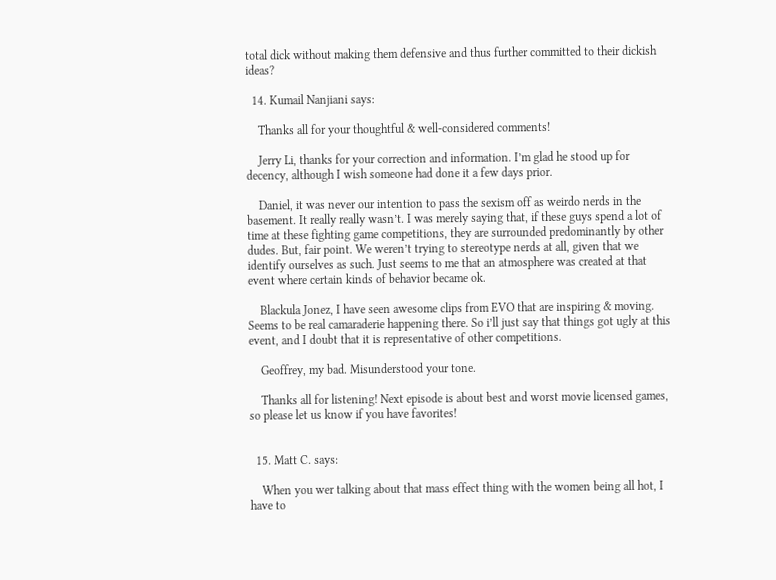total dick without making them defensive and thus further committed to their dickish ideas?

  14. Kumail Nanjiani says:

    Thanks all for your thoughtful & well-considered comments!

    Jerry Li, thanks for your correction and information. I’m glad he stood up for decency, although I wish someone had done it a few days prior.

    Daniel, it was never our intention to pass the sexism off as weirdo nerds in the basement. It really really wasn’t. I was merely saying that, if these guys spend a lot of time at these fighting game competitions, they are surrounded predominantly by other dudes. But, fair point. We weren’t trying to stereotype nerds at all, given that we identify ourselves as such. Just seems to me that an atmosphere was created at that event where certain kinds of behavior became ok.

    Blackula Jonez, I have seen awesome clips from EVO that are inspiring & moving. Seems to be real camaraderie happening there. So i’ll just say that things got ugly at this event, and I doubt that it is representative of other competitions.

    Geoffrey, my bad. Misunderstood your tone.

    Thanks all for listening! Next episode is about best and worst movie licensed games, so please let us know if you have favorites!


  15. Matt C. says:

    When you wer talking about that mass effect thing with the women being all hot, I have to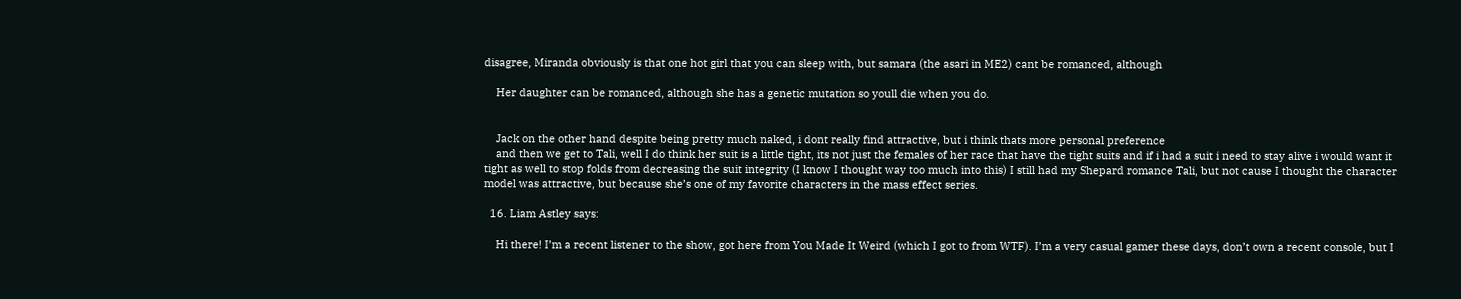disagree, Miranda obviously is that one hot girl that you can sleep with, but samara (the asari in ME2) cant be romanced, although

    Her daughter can be romanced, although she has a genetic mutation so youll die when you do.


    Jack on the other hand despite being pretty much naked, i dont really find attractive, but i think thats more personal preference
    and then we get to Tali, well I do think her suit is a little tight, its not just the females of her race that have the tight suits and if i had a suit i need to stay alive i would want it tight as well to stop folds from decreasing the suit integrity (I know I thought way too much into this) I still had my Shepard romance Tali, but not cause I thought the character model was attractive, but because she’s one of my favorite characters in the mass effect series.

  16. Liam Astley says:

    Hi there! I’m a recent listener to the show, got here from You Made It Weird (which I got to from WTF). I’m a very casual gamer these days, don’t own a recent console, but I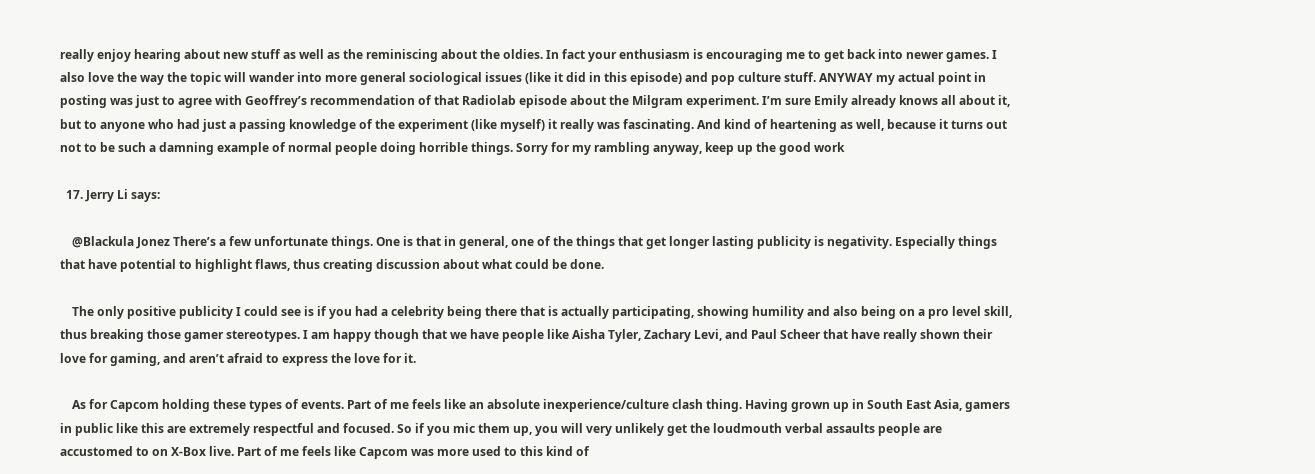really enjoy hearing about new stuff as well as the reminiscing about the oldies. In fact your enthusiasm is encouraging me to get back into newer games. I also love the way the topic will wander into more general sociological issues (like it did in this episode) and pop culture stuff. ANYWAY my actual point in posting was just to agree with Geoffrey’s recommendation of that Radiolab episode about the Milgram experiment. I’m sure Emily already knows all about it, but to anyone who had just a passing knowledge of the experiment (like myself) it really was fascinating. And kind of heartening as well, because it turns out not to be such a damning example of normal people doing horrible things. Sorry for my rambling anyway, keep up the good work

  17. Jerry Li says:

    @Blackula Jonez There’s a few unfortunate things. One is that in general, one of the things that get longer lasting publicity is negativity. Especially things that have potential to highlight flaws, thus creating discussion about what could be done.

    The only positive publicity I could see is if you had a celebrity being there that is actually participating, showing humility and also being on a pro level skill, thus breaking those gamer stereotypes. I am happy though that we have people like Aisha Tyler, Zachary Levi, and Paul Scheer that have really shown their love for gaming, and aren’t afraid to express the love for it.

    As for Capcom holding these types of events. Part of me feels like an absolute inexperience/culture clash thing. Having grown up in South East Asia, gamers in public like this are extremely respectful and focused. So if you mic them up, you will very unlikely get the loudmouth verbal assaults people are accustomed to on X-Box live. Part of me feels like Capcom was more used to this kind of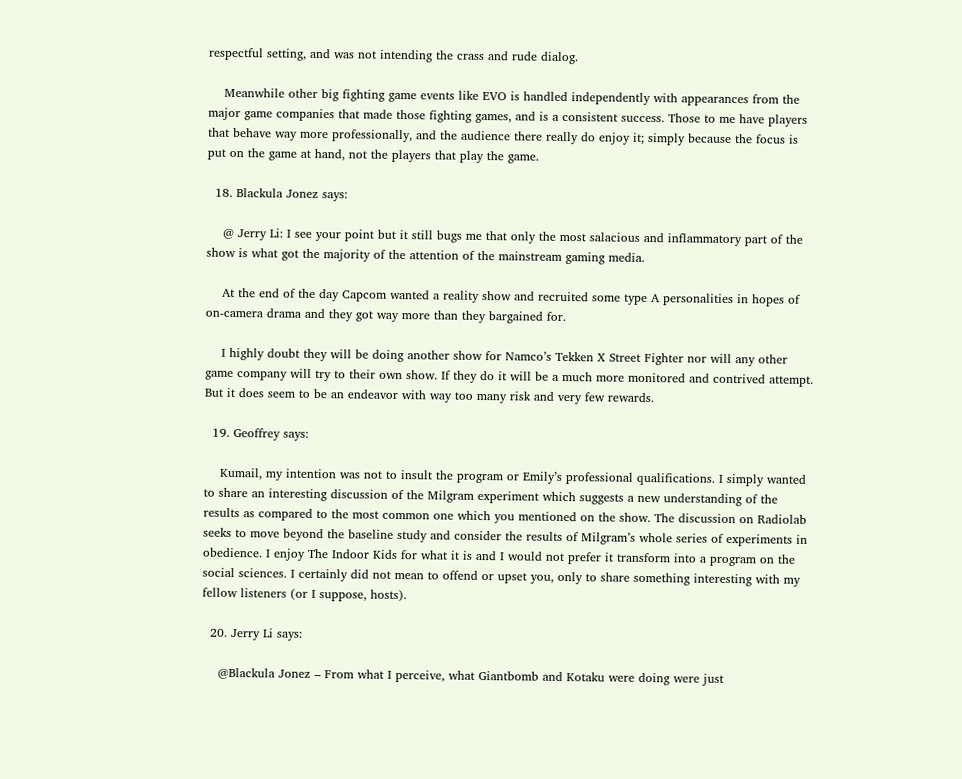respectful setting, and was not intending the crass and rude dialog.

    Meanwhile other big fighting game events like EVO is handled independently with appearances from the major game companies that made those fighting games, and is a consistent success. Those to me have players that behave way more professionally, and the audience there really do enjoy it; simply because the focus is put on the game at hand, not the players that play the game.

  18. Blackula Jonez says:

    @ Jerry Li: I see your point but it still bugs me that only the most salacious and inflammatory part of the show is what got the majority of the attention of the mainstream gaming media.

    At the end of the day Capcom wanted a reality show and recruited some type A personalities in hopes of on-camera drama and they got way more than they bargained for.

    I highly doubt they will be doing another show for Namco’s Tekken X Street Fighter nor will any other game company will try to their own show. If they do it will be a much more monitored and contrived attempt. But it does seem to be an endeavor with way too many risk and very few rewards.

  19. Geoffrey says:

    Kumail, my intention was not to insult the program or Emily’s professional qualifications. I simply wanted to share an interesting discussion of the Milgram experiment which suggests a new understanding of the results as compared to the most common one which you mentioned on the show. The discussion on Radiolab seeks to move beyond the baseline study and consider the results of Milgram’s whole series of experiments in obedience. I enjoy The Indoor Kids for what it is and I would not prefer it transform into a program on the social sciences. I certainly did not mean to offend or upset you, only to share something interesting with my fellow listeners (or I suppose, hosts).

  20. Jerry Li says:

    @Blackula Jonez – From what I perceive, what Giantbomb and Kotaku were doing were just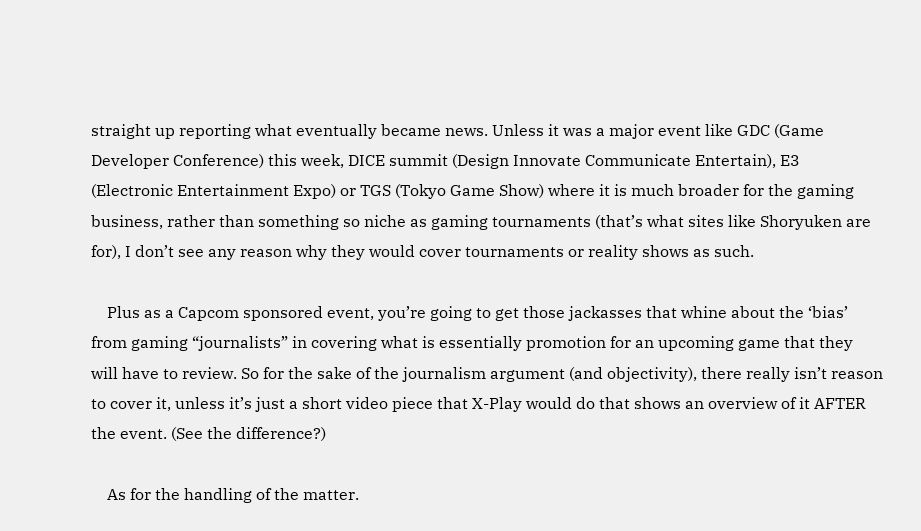straight up reporting what eventually became news. Unless it was a major event like GDC (Game Developer Conference) this week, DICE summit (Design Innovate Communicate Entertain), E3 (Electronic Entertainment Expo) or TGS (Tokyo Game Show) where it is much broader for the gaming business, rather than something so niche as gaming tournaments (that’s what sites like Shoryuken are for), I don’t see any reason why they would cover tournaments or reality shows as such.

    Plus as a Capcom sponsored event, you’re going to get those jackasses that whine about the ‘bias’ from gaming “journalists” in covering what is essentially promotion for an upcoming game that they will have to review. So for the sake of the journalism argument (and objectivity), there really isn’t reason to cover it, unless it’s just a short video piece that X-Play would do that shows an overview of it AFTER the event. (See the difference?)

    As for the handling of the matter.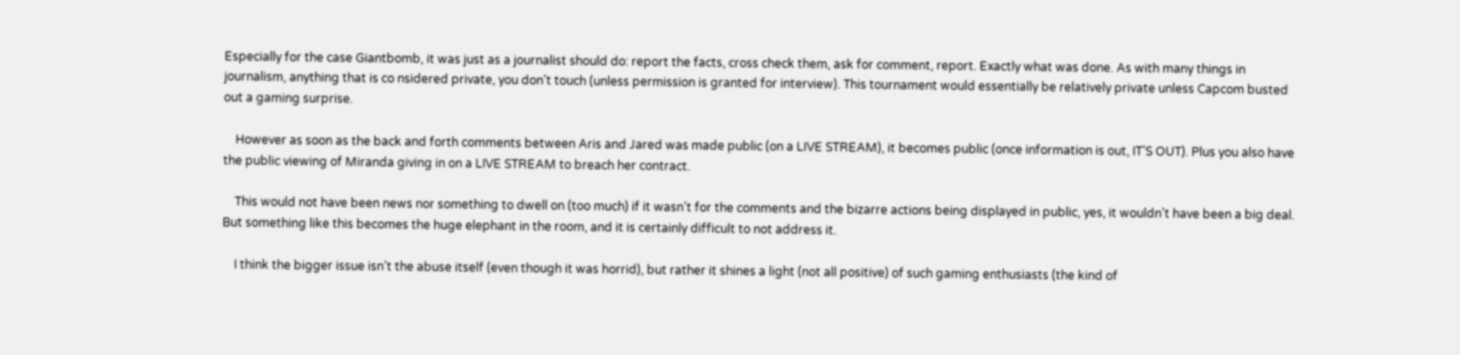Especially for the case Giantbomb, it was just as a journalist should do: report the facts, cross check them, ask for comment, report. Exactly what was done. As with many things in journalism, anything that is co nsidered private, you don’t touch (unless permission is granted for interview). This tournament would essentially be relatively private unless Capcom busted out a gaming surprise.

    However as soon as the back and forth comments between Aris and Jared was made public (on a LIVE STREAM), it becomes public (once information is out, IT’S OUT). Plus you also have the public viewing of Miranda giving in on a LIVE STREAM to breach her contract.

    This would not have been news nor something to dwell on (too much) if it wasn’t for the comments and the bizarre actions being displayed in public, yes, it wouldn’t have been a big deal. But something like this becomes the huge elephant in the room, and it is certainly difficult to not address it.

    I think the bigger issue isn’t the abuse itself (even though it was horrid), but rather it shines a light (not all positive) of such gaming enthusiasts (the kind of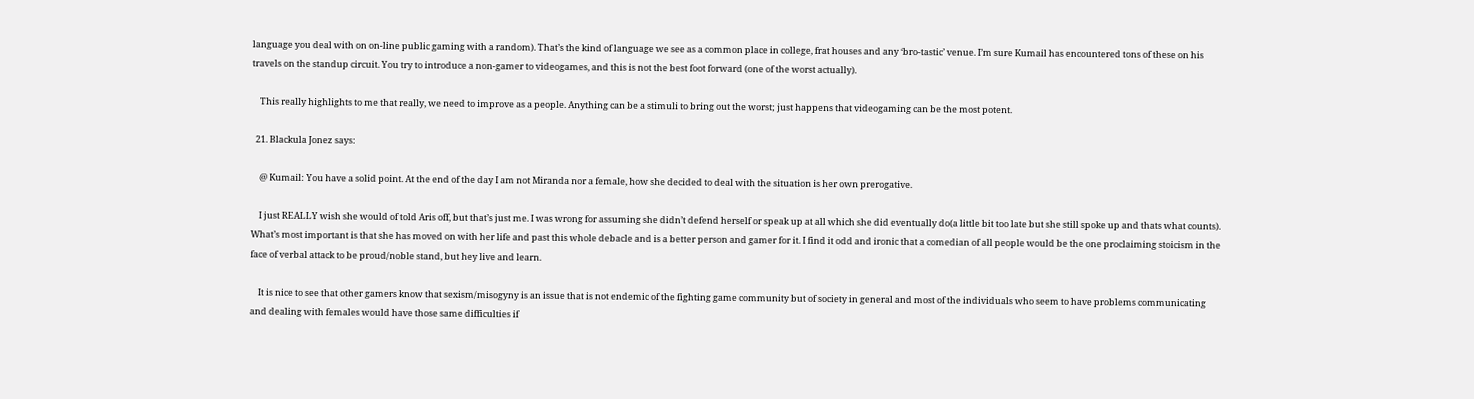language you deal with on on-line public gaming with a random). That’s the kind of language we see as a common place in college, frat houses and any ‘bro-tastic’ venue. I’m sure Kumail has encountered tons of these on his travels on the standup circuit. You try to introduce a non-gamer to videogames, and this is not the best foot forward (one of the worst actually).

    This really highlights to me that really, we need to improve as a people. Anything can be a stimuli to bring out the worst; just happens that videogaming can be the most potent.

  21. Blackula Jonez says:

    @ Kumail: You have a solid point. At the end of the day I am not Miranda nor a female, how she decided to deal with the situation is her own prerogative.

    I just REALLY wish she would of told Aris off, but that’s just me. I was wrong for assuming she didn’t defend herself or speak up at all which she did eventually do(a little bit too late but she still spoke up and thats what counts). What’s most important is that she has moved on with her life and past this whole debacle and is a better person and gamer for it. I find it odd and ironic that a comedian of all people would be the one proclaiming stoicism in the face of verbal attack to be proud/noble stand, but hey live and learn.

    It is nice to see that other gamers know that sexism/misogyny is an issue that is not endemic of the fighting game community but of society in general and most of the individuals who seem to have problems communicating and dealing with females would have those same difficulties if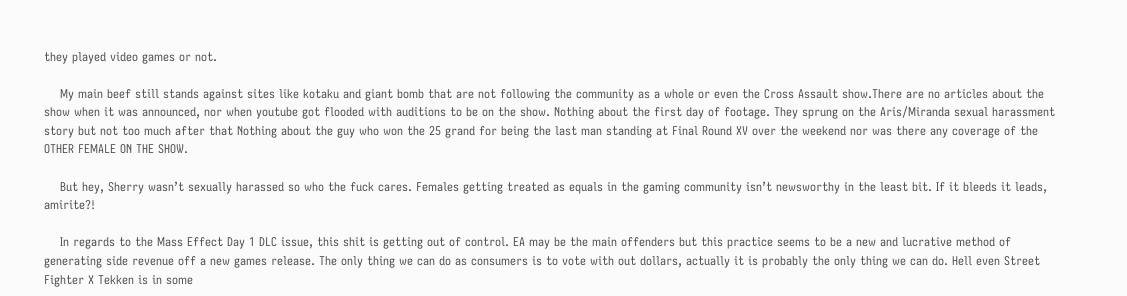they played video games or not.

    My main beef still stands against sites like kotaku and giant bomb that are not following the community as a whole or even the Cross Assault show.There are no articles about the show when it was announced, nor when youtube got flooded with auditions to be on the show. Nothing about the first day of footage. They sprung on the Aris/Miranda sexual harassment story but not too much after that Nothing about the guy who won the 25 grand for being the last man standing at Final Round XV over the weekend nor was there any coverage of the OTHER FEMALE ON THE SHOW.

    But hey, Sherry wasn’t sexually harassed so who the fuck cares. Females getting treated as equals in the gaming community isn’t newsworthy in the least bit. If it bleeds it leads, amirite?!

    In regards to the Mass Effect Day 1 DLC issue, this shit is getting out of control. EA may be the main offenders but this practice seems to be a new and lucrative method of generating side revenue off a new games release. The only thing we can do as consumers is to vote with out dollars, actually it is probably the only thing we can do. Hell even Street Fighter X Tekken is in some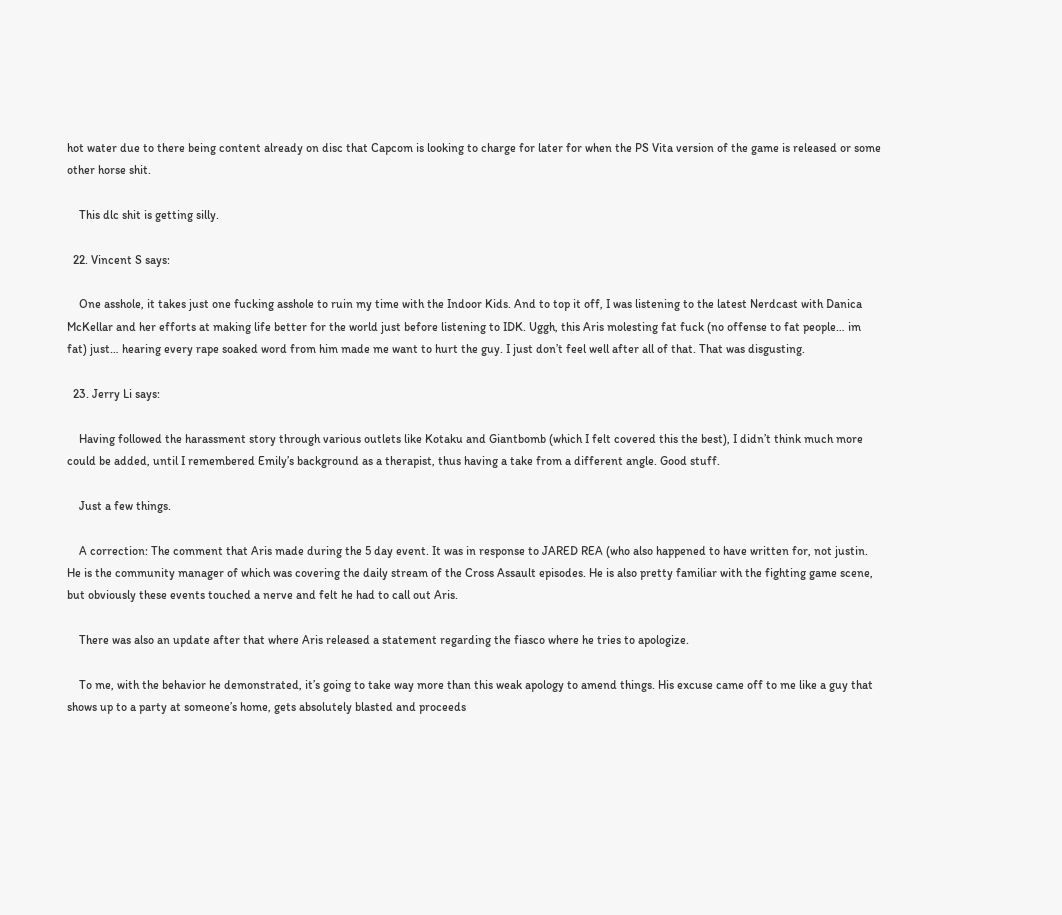hot water due to there being content already on disc that Capcom is looking to charge for later for when the PS Vita version of the game is released or some other horse shit.

    This dlc shit is getting silly.

  22. Vincent S says:

    One asshole, it takes just one fucking asshole to ruin my time with the Indoor Kids. And to top it off, I was listening to the latest Nerdcast with Danica McKellar and her efforts at making life better for the world just before listening to IDK. Uggh, this Aris molesting fat fuck (no offense to fat people… im fat) just… hearing every rape soaked word from him made me want to hurt the guy. I just don’t feel well after all of that. That was disgusting.

  23. Jerry Li says:

    Having followed the harassment story through various outlets like Kotaku and Giantbomb (which I felt covered this the best), I didn’t think much more could be added, until I remembered Emily’s background as a therapist, thus having a take from a different angle. Good stuff.

    Just a few things.

    A correction: The comment that Aris made during the 5 day event. It was in response to JARED REA (who also happened to have written for, not justin. He is the community manager of which was covering the daily stream of the Cross Assault episodes. He is also pretty familiar with the fighting game scene, but obviously these events touched a nerve and felt he had to call out Aris.

    There was also an update after that where Aris released a statement regarding the fiasco where he tries to apologize.

    To me, with the behavior he demonstrated, it’s going to take way more than this weak apology to amend things. His excuse came off to me like a guy that shows up to a party at someone’s home, gets absolutely blasted and proceeds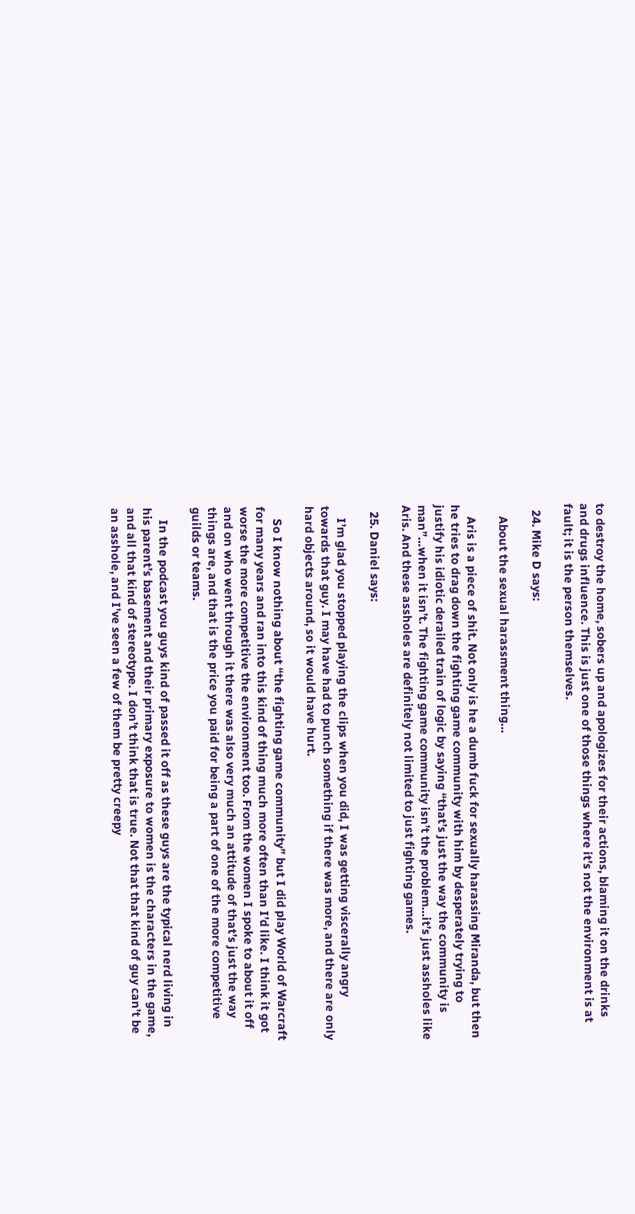to destroy the home, sobers up and apologizes for their actions, blaming it on the drinks and drugs influence. This is just one of those things where it’s not the environment is at fault; it is the person themselves.

  24. Mike D says:

    About the sexual harassment thing…

    Aris is a piece of shit. Not only is he a dumb fuck for sexually harassing Miranda, but then he tries to drag down the fighting game community with him by desperately trying to justify his idiotic derailed train of logic by saying “that’s just the way the community is man”…when it isn’t. The fighting game community isn’t the problem…it’s just assholes like Aris. And these assholes are definitely not limited to just fighting games.

  25. Daniel says:

    I’m glad you stopped playing the clips when you did, I was getting viscerally angry towards that guy. I may have had to punch something if there was more, and there are only hard objects around, so it would have hurt.

    So I know nothing about “the fighting game community” but I did play World of Warcraft for many years and ran into this kind of thing much more often than I’d like. I think it got worse the more competitive the environment too. From the women I spoke to about it off and on who went through it there was also very much an attitude of that’s just the way things are, and that is the price you paid for being a part of one of the more competitive guilds or teams.

    In the podcast you guys kind of passed it off as these guys are the typical nerd living in his parent’s basement and their primary exposure to women is the characters in the game, and all that kind of stereotype. I don’t think that is true. Not that that kind of guy can’t be an asshole, and I’ve seen a few of them be pretty creepy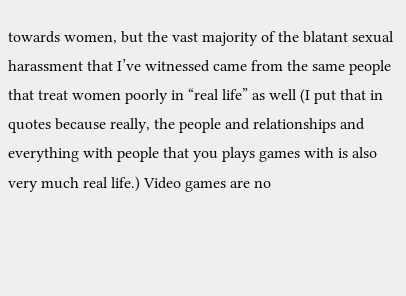towards women, but the vast majority of the blatant sexual harassment that I’ve witnessed came from the same people that treat women poorly in “real life” as well (I put that in quotes because really, the people and relationships and everything with people that you plays games with is also very much real life.) Video games are no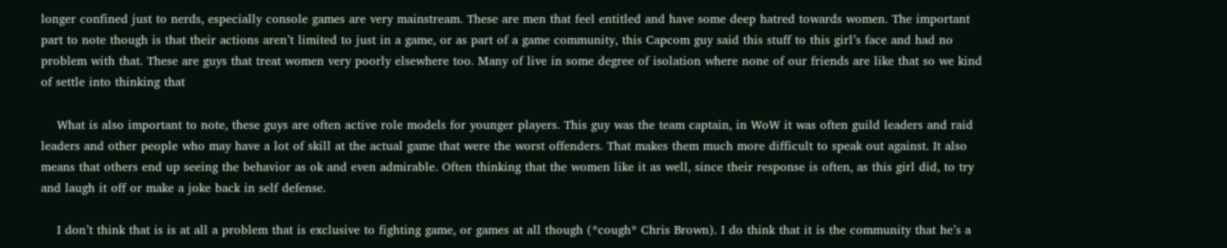longer confined just to nerds, especially console games are very mainstream. These are men that feel entitled and have some deep hatred towards women. The important part to note though is that their actions aren’t limited to just in a game, or as part of a game community, this Capcom guy said this stuff to this girl’s face and had no problem with that. These are guys that treat women very poorly elsewhere too. Many of live in some degree of isolation where none of our friends are like that so we kind of settle into thinking that

    What is also important to note, these guys are often active role models for younger players. This guy was the team captain, in WoW it was often guild leaders and raid leaders and other people who may have a lot of skill at the actual game that were the worst offenders. That makes them much more difficult to speak out against. It also means that others end up seeing the behavior as ok and even admirable. Often thinking that the women like it as well, since their response is often, as this girl did, to try and laugh it off or make a joke back in self defense.

    I don’t think that is is at all a problem that is exclusive to fighting game, or games at all though (*cough* Chris Brown). I do think that it is the community that he’s a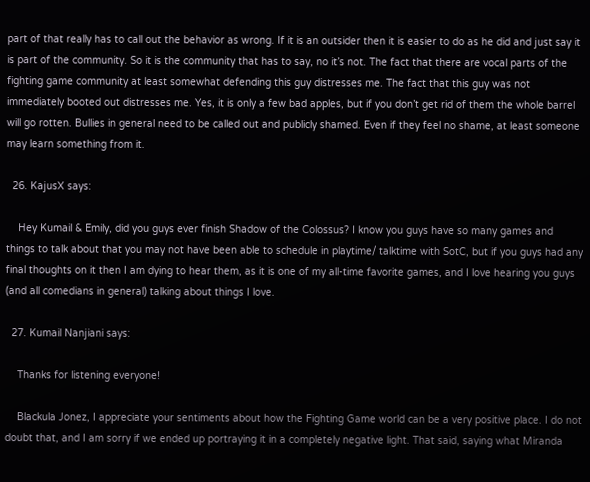part of that really has to call out the behavior as wrong. If it is an outsider then it is easier to do as he did and just say it is part of the community. So it is the community that has to say, no it’s not. The fact that there are vocal parts of the fighting game community at least somewhat defending this guy distresses me. The fact that this guy was not immediately booted out distresses me. Yes, it is only a few bad apples, but if you don’t get rid of them the whole barrel will go rotten. Bullies in general need to be called out and publicly shamed. Even if they feel no shame, at least someone may learn something from it.

  26. KajusX says:

    Hey Kumail & Emily, did you guys ever finish Shadow of the Colossus? I know you guys have so many games and things to talk about that you may not have been able to schedule in playtime/ talktime with SotC, but if you guys had any final thoughts on it then I am dying to hear them, as it is one of my all-time favorite games, and I love hearing you guys (and all comedians in general) talking about things I love.

  27. Kumail Nanjiani says:

    Thanks for listening everyone!

    Blackula Jonez, I appreciate your sentiments about how the Fighting Game world can be a very positive place. I do not doubt that, and I am sorry if we ended up portraying it in a completely negative light. That said, saying what Miranda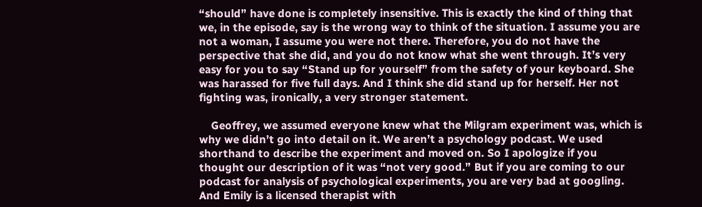“should” have done is completely insensitive. This is exactly the kind of thing that we, in the episode, say is the wrong way to think of the situation. I assume you are not a woman, I assume you were not there. Therefore, you do not have the perspective that she did, and you do not know what she went through. It’s very easy for you to say “Stand up for yourself” from the safety of your keyboard. She was harassed for five full days. And I think she did stand up for herself. Her not fighting was, ironically, a very stronger statement.

    Geoffrey, we assumed everyone knew what the Milgram experiment was, which is why we didn’t go into detail on it. We aren’t a psychology podcast. We used shorthand to describe the experiment and moved on. So I apologize if you thought our description of it was “not very good.” But if you are coming to our podcast for analysis of psychological experiments, you are very bad at googling. And Emily is a licensed therapist with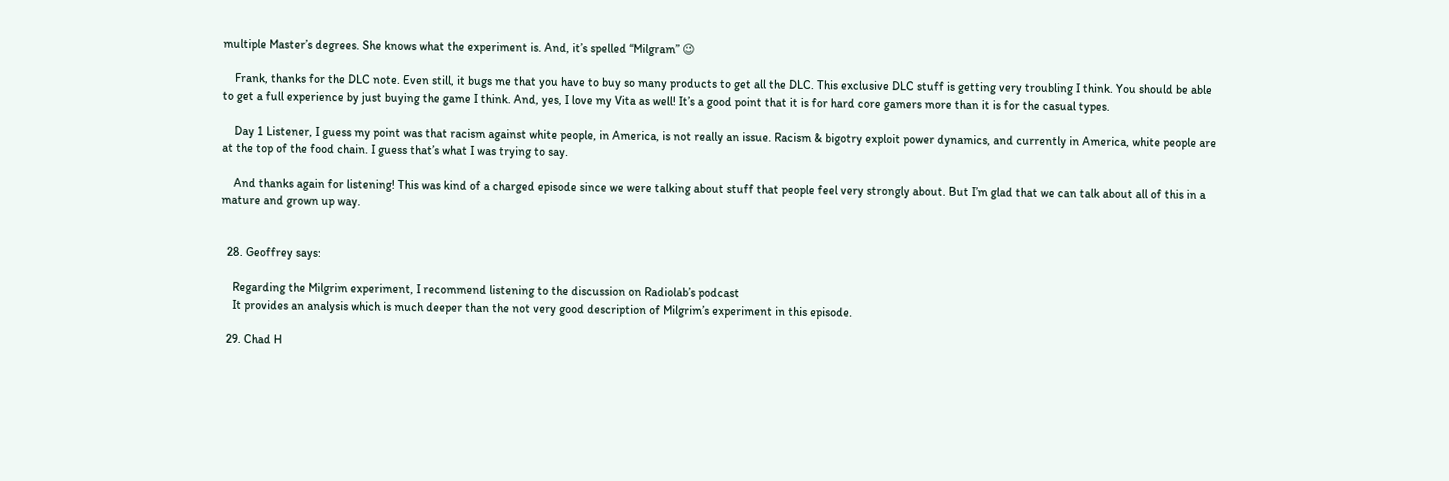multiple Master’s degrees. She knows what the experiment is. And, it’s spelled “Milgram” 😉

    Frank, thanks for the DLC note. Even still, it bugs me that you have to buy so many products to get all the DLC. This exclusive DLC stuff is getting very troubling I think. You should be able to get a full experience by just buying the game I think. And, yes, I love my Vita as well! It’s a good point that it is for hard core gamers more than it is for the casual types.

    Day 1 Listener, I guess my point was that racism against white people, in America, is not really an issue. Racism & bigotry exploit power dynamics, and currently in America, white people are at the top of the food chain. I guess that’s what I was trying to say.

    And thanks again for listening! This was kind of a charged episode since we were talking about stuff that people feel very strongly about. But I’m glad that we can talk about all of this in a mature and grown up way.


  28. Geoffrey says:

    Regarding the Milgrim experiment, I recommend listening to the discussion on Radiolab’s podcast
    It provides an analysis which is much deeper than the not very good description of Milgrim’s experiment in this episode.

  29. Chad H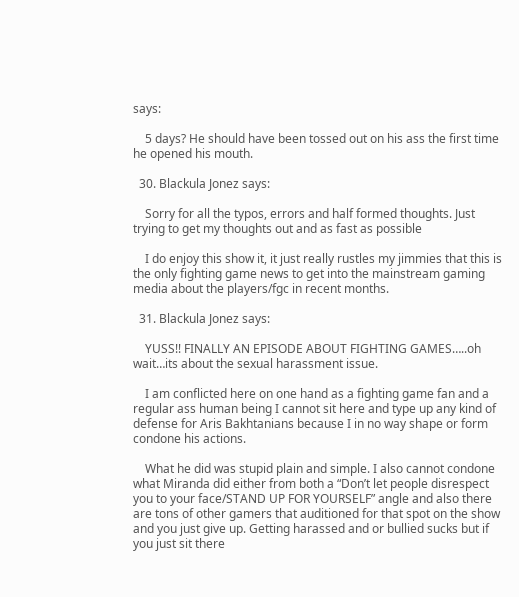says:

    5 days? He should have been tossed out on his ass the first time he opened his mouth.

  30. Blackula Jonez says:

    Sorry for all the typos, errors and half formed thoughts. Just trying to get my thoughts out and as fast as possible

    I do enjoy this show it, it just really rustles my jimmies that this is the only fighting game news to get into the mainstream gaming media about the players/fgc in recent months.

  31. Blackula Jonez says:

    YUSS!! FINALLY AN EPISODE ABOUT FIGHTING GAMES…..oh wait…its about the sexual harassment issue.

    I am conflicted here on one hand as a fighting game fan and a regular ass human being I cannot sit here and type up any kind of defense for Aris Bakhtanians because I in no way shape or form condone his actions.

    What he did was stupid plain and simple. I also cannot condone what Miranda did either from both a “Don’t let people disrespect you to your face/STAND UP FOR YOURSELF” angle and also there are tons of other gamers that auditioned for that spot on the show and you just give up. Getting harassed and or bullied sucks but if you just sit there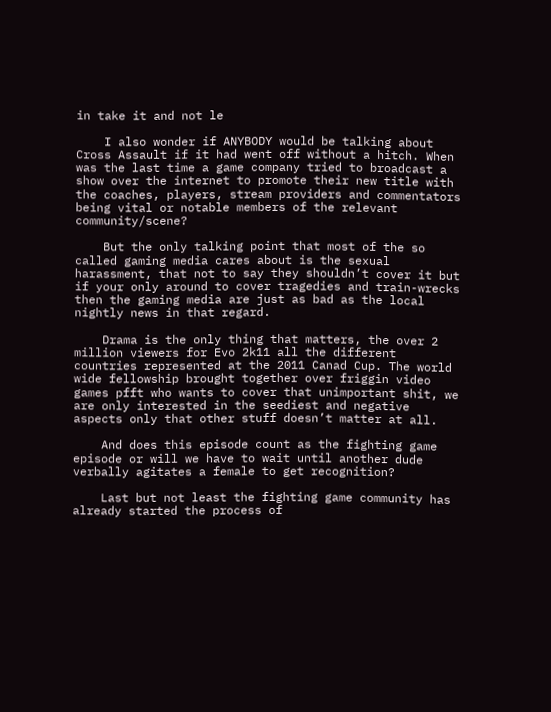in take it and not le

    I also wonder if ANYBODY would be talking about Cross Assault if it had went off without a hitch. When was the last time a game company tried to broadcast a show over the internet to promote their new title with the coaches, players, stream providers and commentators being vital or notable members of the relevant community/scene?

    But the only talking point that most of the so called gaming media cares about is the sexual harassment, that not to say they shouldn’t cover it but if your only around to cover tragedies and train-wrecks then the gaming media are just as bad as the local nightly news in that regard.

    Drama is the only thing that matters, the over 2 million viewers for Evo 2k11 all the different countries represented at the 2011 Canad Cup. The world wide fellowship brought together over friggin video games pfft who wants to cover that unimportant shit, we are only interested in the seediest and negative aspects only that other stuff doesn’t matter at all.

    And does this episode count as the fighting game episode or will we have to wait until another dude verbally agitates a female to get recognition?

    Last but not least the fighting game community has already started the process of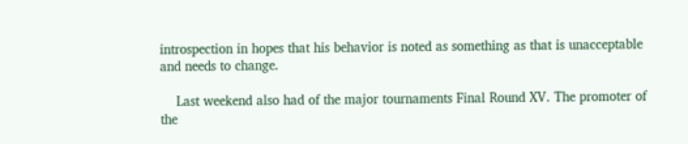introspection in hopes that his behavior is noted as something as that is unacceptable and needs to change.

    Last weekend also had of the major tournaments Final Round XV. The promoter of the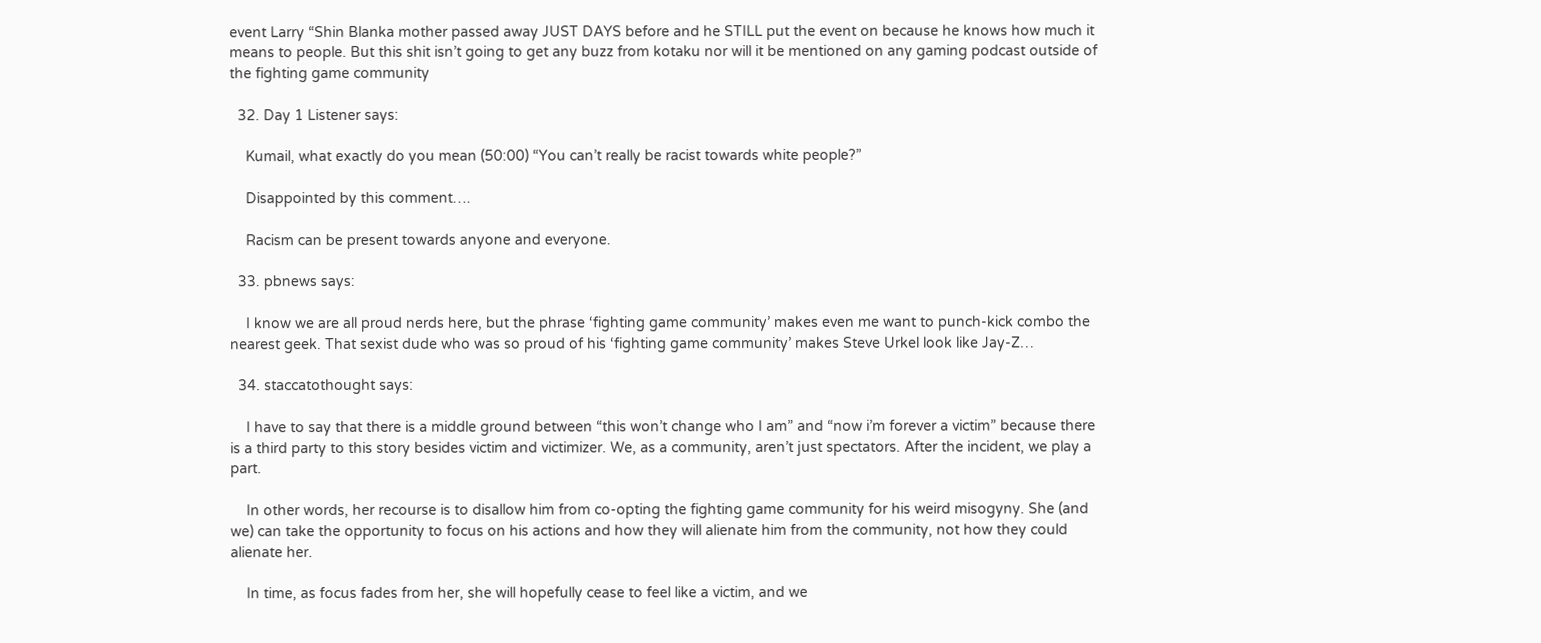event Larry “Shin Blanka mother passed away JUST DAYS before and he STILL put the event on because he knows how much it means to people. But this shit isn’t going to get any buzz from kotaku nor will it be mentioned on any gaming podcast outside of the fighting game community

  32. Day 1 Listener says:

    Kumail, what exactly do you mean (50:00) “You can’t really be racist towards white people?”

    Disappointed by this comment….

    Racism can be present towards anyone and everyone.

  33. pbnews says:

    I know we are all proud nerds here, but the phrase ‘fighting game community’ makes even me want to punch-kick combo the nearest geek. That sexist dude who was so proud of his ‘fighting game community’ makes Steve Urkel look like Jay-Z…

  34. staccatothought says:

    I have to say that there is a middle ground between “this won’t change who I am” and “now i’m forever a victim” because there is a third party to this story besides victim and victimizer. We, as a community, aren’t just spectators. After the incident, we play a part.

    In other words, her recourse is to disallow him from co-opting the fighting game community for his weird misogyny. She (and we) can take the opportunity to focus on his actions and how they will alienate him from the community, not how they could alienate her.

    In time, as focus fades from her, she will hopefully cease to feel like a victim, and we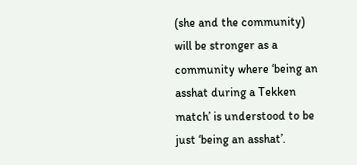(she and the community) will be stronger as a community where ‘being an asshat during a Tekken match’ is understood to be just ‘being an asshat’.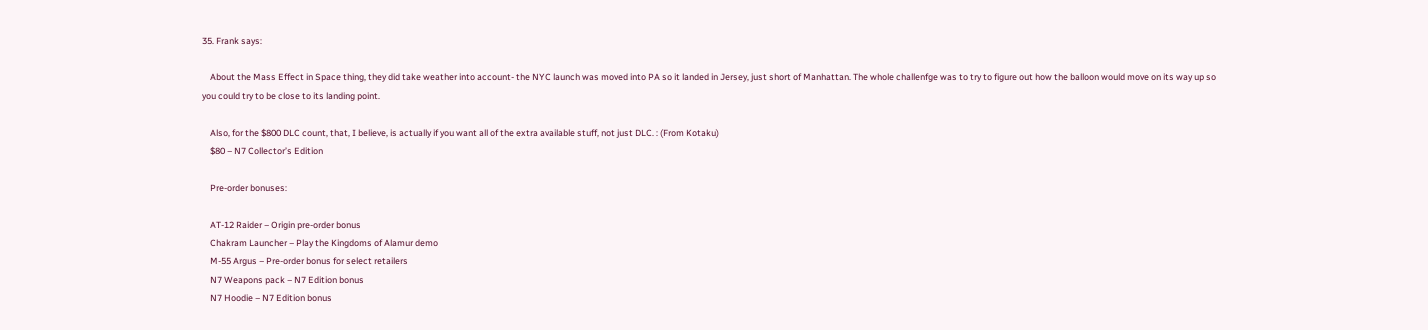35. Frank says:

    About the Mass Effect in Space thing, they did take weather into account- the NYC launch was moved into PA so it landed in Jersey, just short of Manhattan. The whole challenfge was to try to figure out how the balloon would move on its way up so you could try to be close to its landing point.

    Also, for the $800 DLC count, that, I believe, is actually if you want all of the extra available stuff, not just DLC. : (From Kotaku)
    $80 – N7 Collector’s Edition

    Pre-order bonuses:

    AT-12 Raider – Origin pre-order bonus
    Chakram Launcher – Play the Kingdoms of Alamur demo
    M-55 Argus – Pre-order bonus for select retailers
    N7 Weapons pack – N7 Edition bonus
    N7 Hoodie – N7 Edition bonus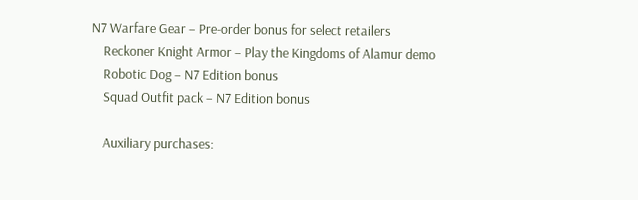N7 Warfare Gear – Pre-order bonus for select retailers
    Reckoner Knight Armor – Play the Kingdoms of Alamur demo
    Robotic Dog – N7 Edition bonus
    Squad Outfit pack – N7 Edition bonus

    Auxiliary purchases: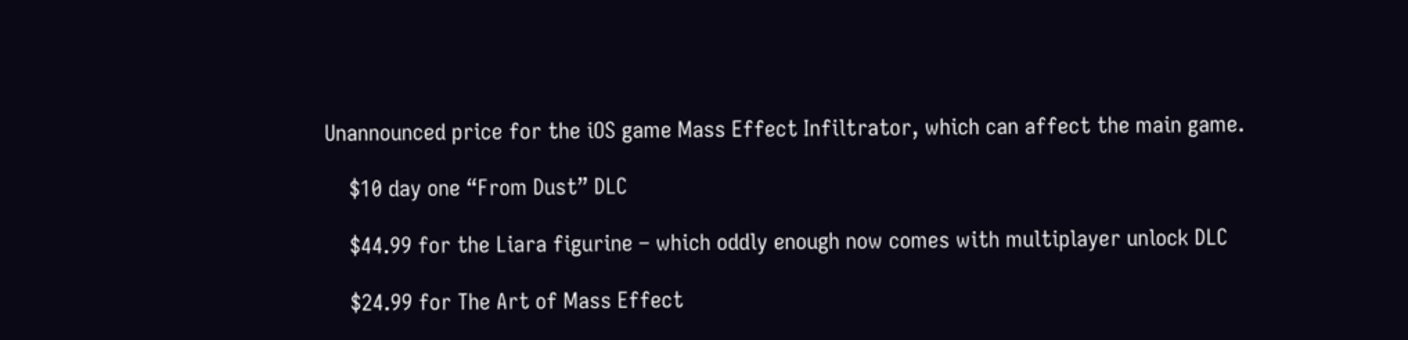Unannounced price for the iOS game Mass Effect Infiltrator, which can affect the main game.

    $10 day one “From Dust” DLC

    $44.99 for the Liara figurine – which oddly enough now comes with multiplayer unlock DLC

    $24.99 for The Art of Mass Effect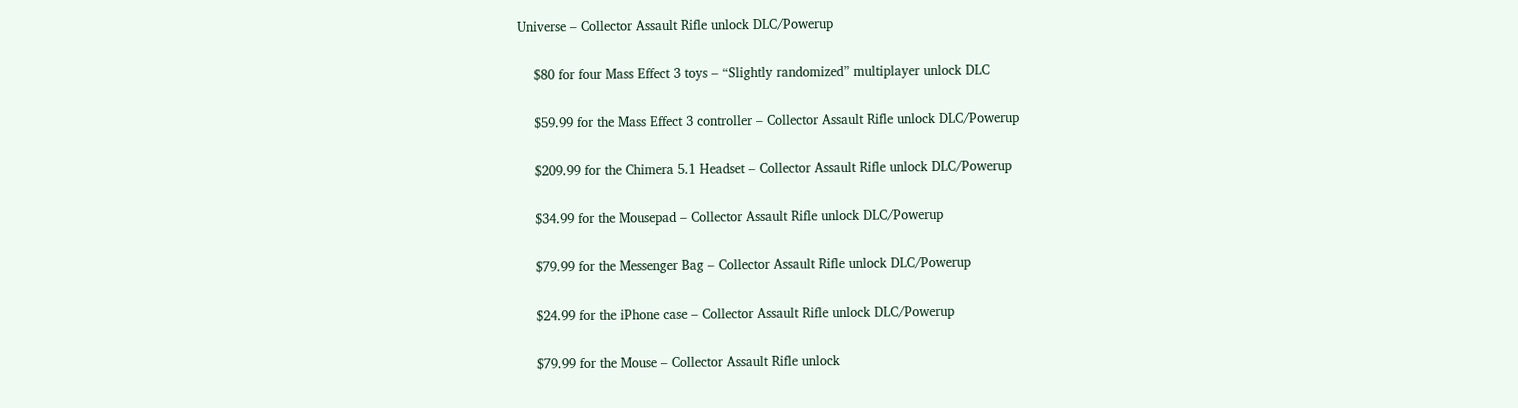Universe – Collector Assault Rifle unlock DLC/Powerup

    $80 for four Mass Effect 3 toys – “Slightly randomized” multiplayer unlock DLC

    $59.99 for the Mass Effect 3 controller – Collector Assault Rifle unlock DLC/Powerup

    $209.99 for the Chimera 5.1 Headset – Collector Assault Rifle unlock DLC/Powerup

    $34.99 for the Mousepad – Collector Assault Rifle unlock DLC/Powerup

    $79.99 for the Messenger Bag – Collector Assault Rifle unlock DLC/Powerup

    $24.99 for the iPhone case – Collector Assault Rifle unlock DLC/Powerup

    $79.99 for the Mouse – Collector Assault Rifle unlock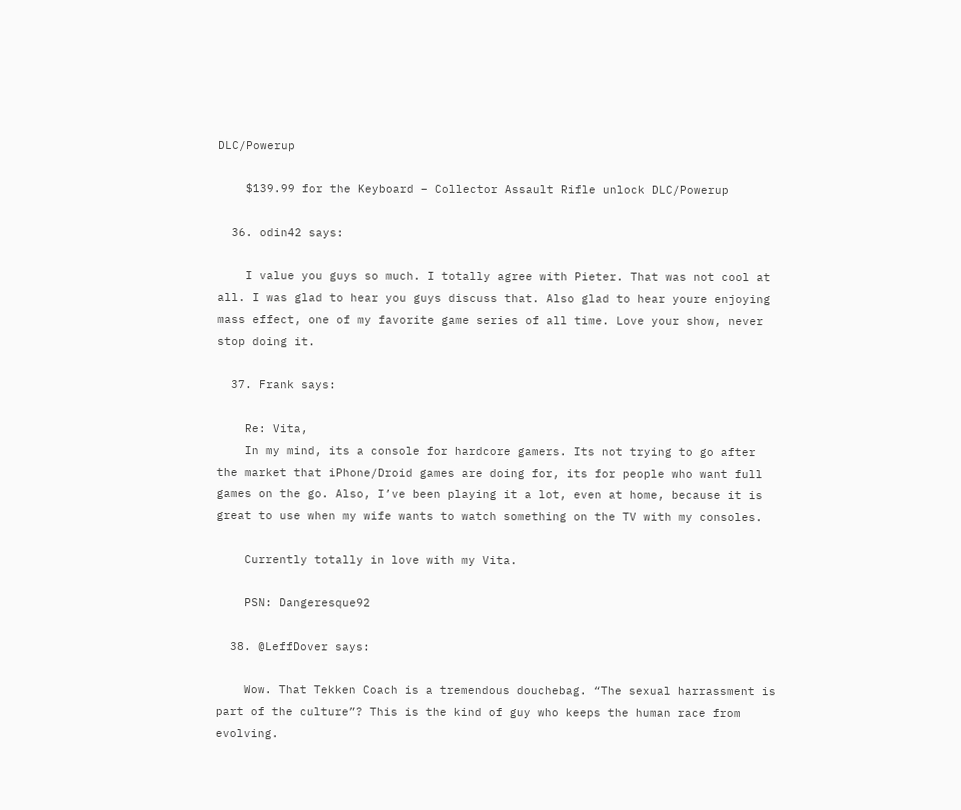DLC/Powerup

    $139.99 for the Keyboard – Collector Assault Rifle unlock DLC/Powerup

  36. odin42 says:

    I value you guys so much. I totally agree with Pieter. That was not cool at all. I was glad to hear you guys discuss that. Also glad to hear youre enjoying mass effect, one of my favorite game series of all time. Love your show, never stop doing it.

  37. Frank says:

    Re: Vita,
    In my mind, its a console for hardcore gamers. Its not trying to go after the market that iPhone/Droid games are doing for, its for people who want full games on the go. Also, I’ve been playing it a lot, even at home, because it is great to use when my wife wants to watch something on the TV with my consoles.

    Currently totally in love with my Vita.

    PSN: Dangeresque92

  38. @LeffDover says:

    Wow. That Tekken Coach is a tremendous douchebag. “The sexual harrassment is part of the culture”? This is the kind of guy who keeps the human race from evolving.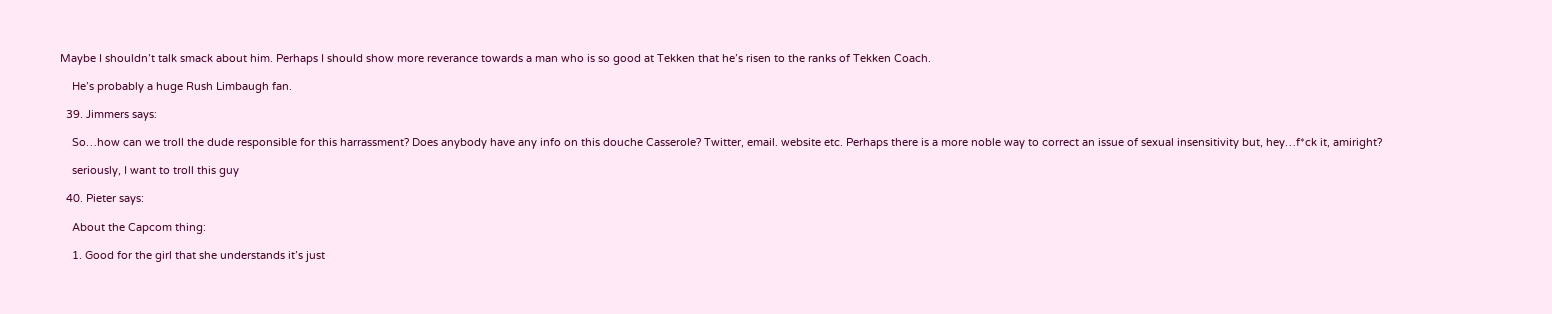Maybe I shouldn’t talk smack about him. Perhaps I should show more reverance towards a man who is so good at Tekken that he’s risen to the ranks of Tekken Coach.

    He’s probably a huge Rush Limbaugh fan.

  39. Jimmers says:

    So…how can we troll the dude responsible for this harrassment? Does anybody have any info on this douche Casserole? Twitter, email. website etc. Perhaps there is a more noble way to correct an issue of sexual insensitivity but, hey…f*ck it, amiright?

    seriously, I want to troll this guy

  40. Pieter says:

    About the Capcom thing:

    1. Good for the girl that she understands it’s just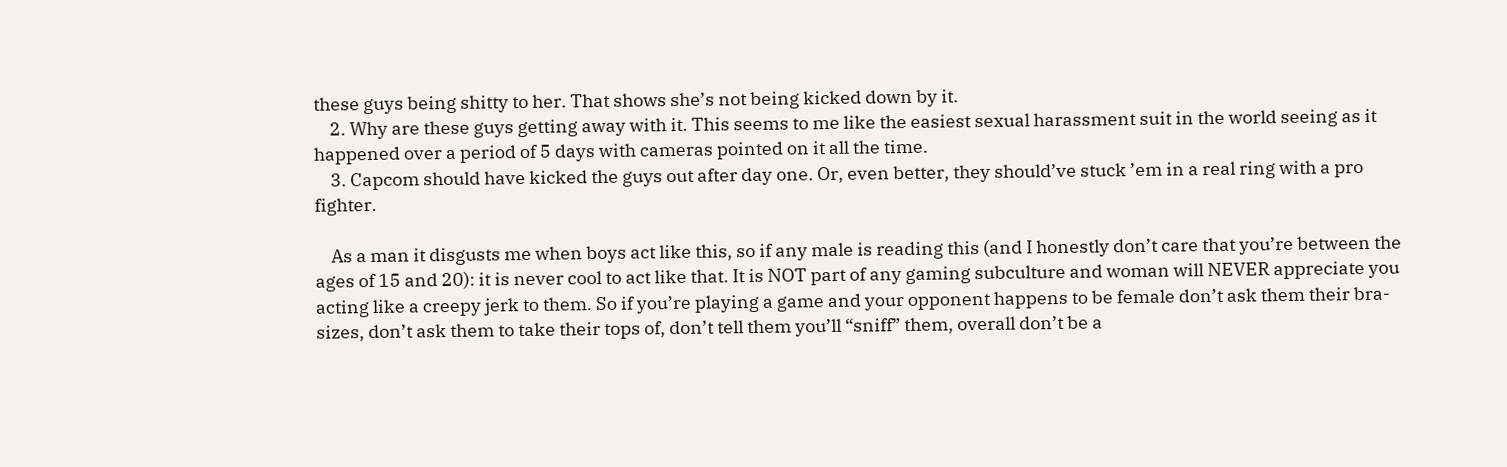these guys being shitty to her. That shows she’s not being kicked down by it.
    2. Why are these guys getting away with it. This seems to me like the easiest sexual harassment suit in the world seeing as it happened over a period of 5 days with cameras pointed on it all the time.
    3. Capcom should have kicked the guys out after day one. Or, even better, they should’ve stuck ’em in a real ring with a pro fighter.

    As a man it disgusts me when boys act like this, so if any male is reading this (and I honestly don’t care that you’re between the ages of 15 and 20): it is never cool to act like that. It is NOT part of any gaming subculture and woman will NEVER appreciate you acting like a creepy jerk to them. So if you’re playing a game and your opponent happens to be female don’t ask them their bra-sizes, don’t ask them to take their tops of, don’t tell them you’ll “sniff” them, overall don’t be a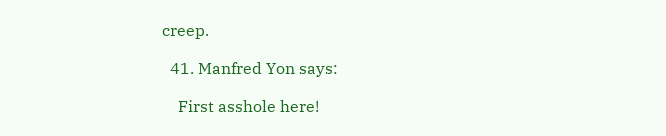creep.

  41. Manfred Yon says:

    First asshole here!